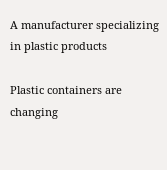A manufacturer specializing in plastic products

Plastic containers are changing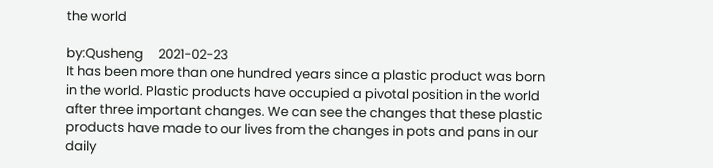the world

by:Qusheng     2021-02-23
It has been more than one hundred years since a plastic product was born in the world. Plastic products have occupied a pivotal position in the world after three important changes. We can see the changes that these plastic products have made to our lives from the changes in pots and pans in our daily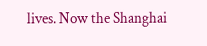lives. Now the Shanghai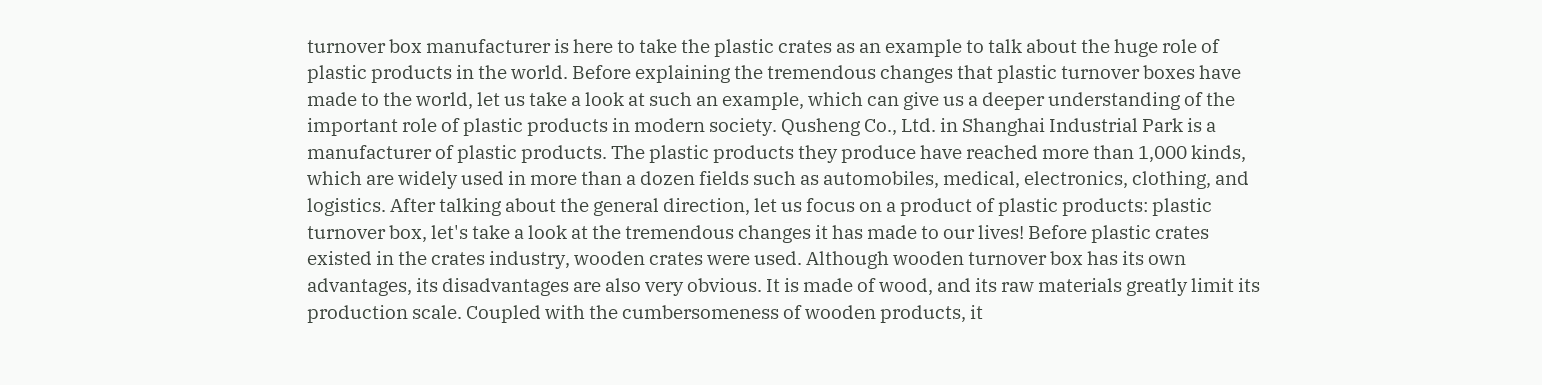turnover box manufacturer is here to take the plastic crates as an example to talk about the huge role of plastic products in the world. Before explaining the tremendous changes that plastic turnover boxes have made to the world, let us take a look at such an example, which can give us a deeper understanding of the important role of plastic products in modern society. Qusheng Co., Ltd. in Shanghai Industrial Park is a manufacturer of plastic products. The plastic products they produce have reached more than 1,000 kinds, which are widely used in more than a dozen fields such as automobiles, medical, electronics, clothing, and logistics. After talking about the general direction, let us focus on a product of plastic products: plastic turnover box, let's take a look at the tremendous changes it has made to our lives! Before plastic crates existed in the crates industry, wooden crates were used. Although wooden turnover box has its own advantages, its disadvantages are also very obvious. It is made of wood, and its raw materials greatly limit its production scale. Coupled with the cumbersomeness of wooden products, it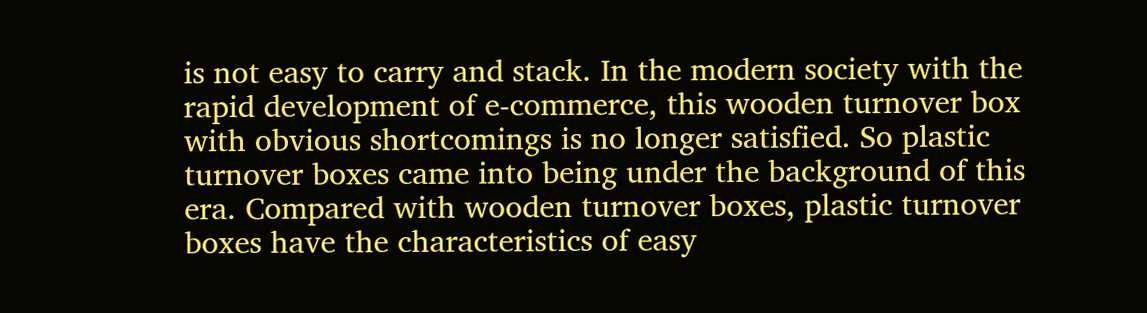is not easy to carry and stack. In the modern society with the rapid development of e-commerce, this wooden turnover box with obvious shortcomings is no longer satisfied. So plastic turnover boxes came into being under the background of this era. Compared with wooden turnover boxes, plastic turnover boxes have the characteristics of easy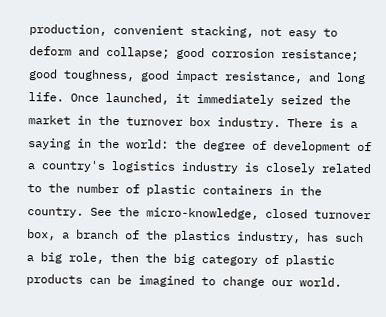production, convenient stacking, not easy to deform and collapse; good corrosion resistance; good toughness, good impact resistance, and long life. Once launched, it immediately seized the market in the turnover box industry. There is a saying in the world: the degree of development of a country's logistics industry is closely related to the number of plastic containers in the country. See the micro-knowledge, closed turnover box, a branch of the plastics industry, has such a big role, then the big category of plastic products can be imagined to change our world.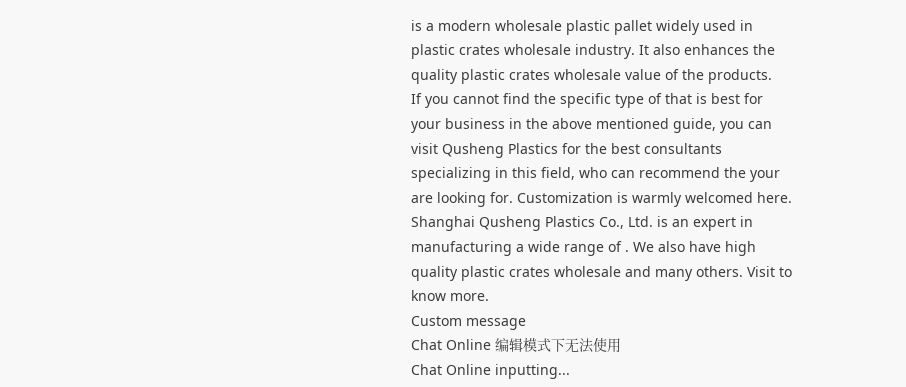is a modern wholesale plastic pallet widely used in plastic crates wholesale industry. It also enhances the quality plastic crates wholesale value of the products.
If you cannot find the specific type of that is best for your business in the above mentioned guide, you can visit Qusheng Plastics for the best consultants specializing in this field, who can recommend the your are looking for. Customization is warmly welcomed here.
Shanghai Qusheng Plastics Co., Ltd. is an expert in manufacturing a wide range of . We also have high quality plastic crates wholesale and many others. Visit to know more.
Custom message
Chat Online 编辑模式下无法使用
Chat Online inputting...